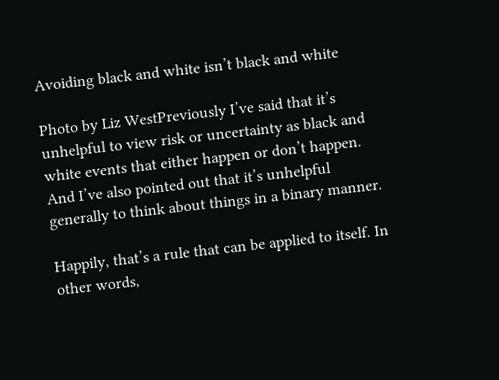Avoiding black and white isn’t black and white

Photo by Liz WestPreviously I’ve said that it’s unhelpful to view risk or uncertainty as black and white events that either happen or don’t happen. And I’ve also pointed out that it’s unhelpful generally to think about things in a binary manner.

Happily, that’s a rule that can be applied to itself. In other words,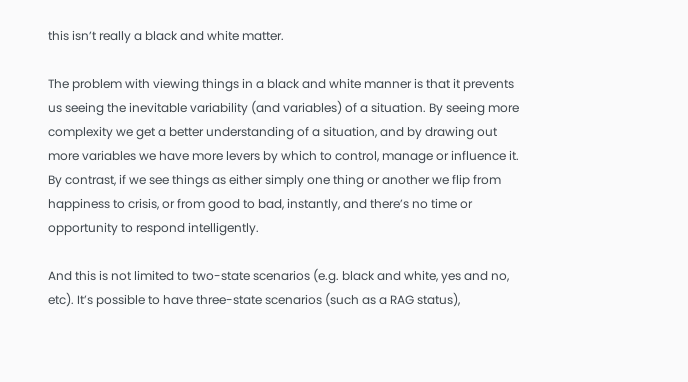this isn’t really a black and white matter.

The problem with viewing things in a black and white manner is that it prevents us seeing the inevitable variability (and variables) of a situation. By seeing more complexity we get a better understanding of a situation, and by drawing out more variables we have more levers by which to control, manage or influence it. By contrast, if we see things as either simply one thing or another we flip from happiness to crisis, or from good to bad, instantly, and there’s no time or opportunity to respond intelligently.

And this is not limited to two-state scenarios (e.g. black and white, yes and no, etc). It’s possible to have three-state scenarios (such as a RAG status),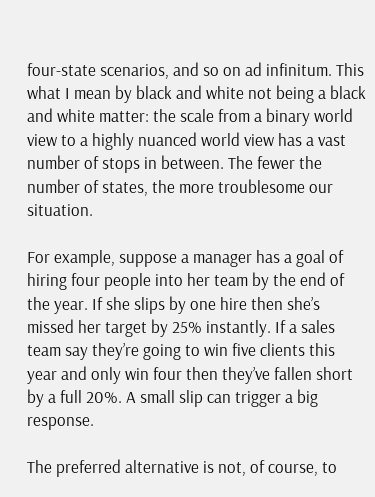four-state scenarios, and so on ad infinitum. This what I mean by black and white not being a black and white matter: the scale from a binary world view to a highly nuanced world view has a vast number of stops in between. The fewer the number of states, the more troublesome our situation.

For example, suppose a manager has a goal of hiring four people into her team by the end of the year. If she slips by one hire then she’s missed her target by 25% instantly. If a sales team say they’re going to win five clients this year and only win four then they’ve fallen short by a full 20%. A small slip can trigger a big response.

The preferred alternative is not, of course, to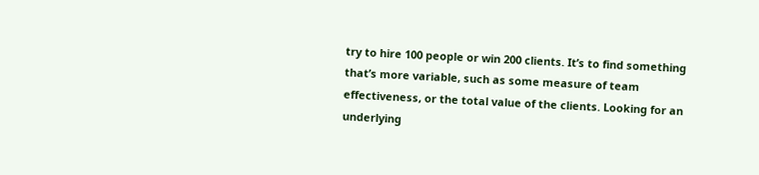try to hire 100 people or win 200 clients. It’s to find something that’s more variable, such as some measure of team effectiveness, or the total value of the clients. Looking for an underlying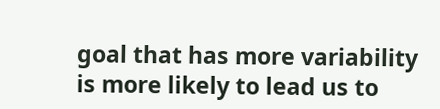goal that has more variability is more likely to lead us to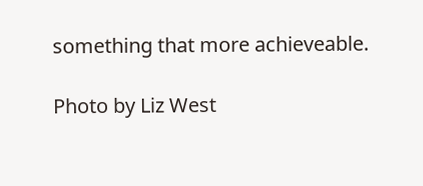something that more achieveable.

Photo by Liz West